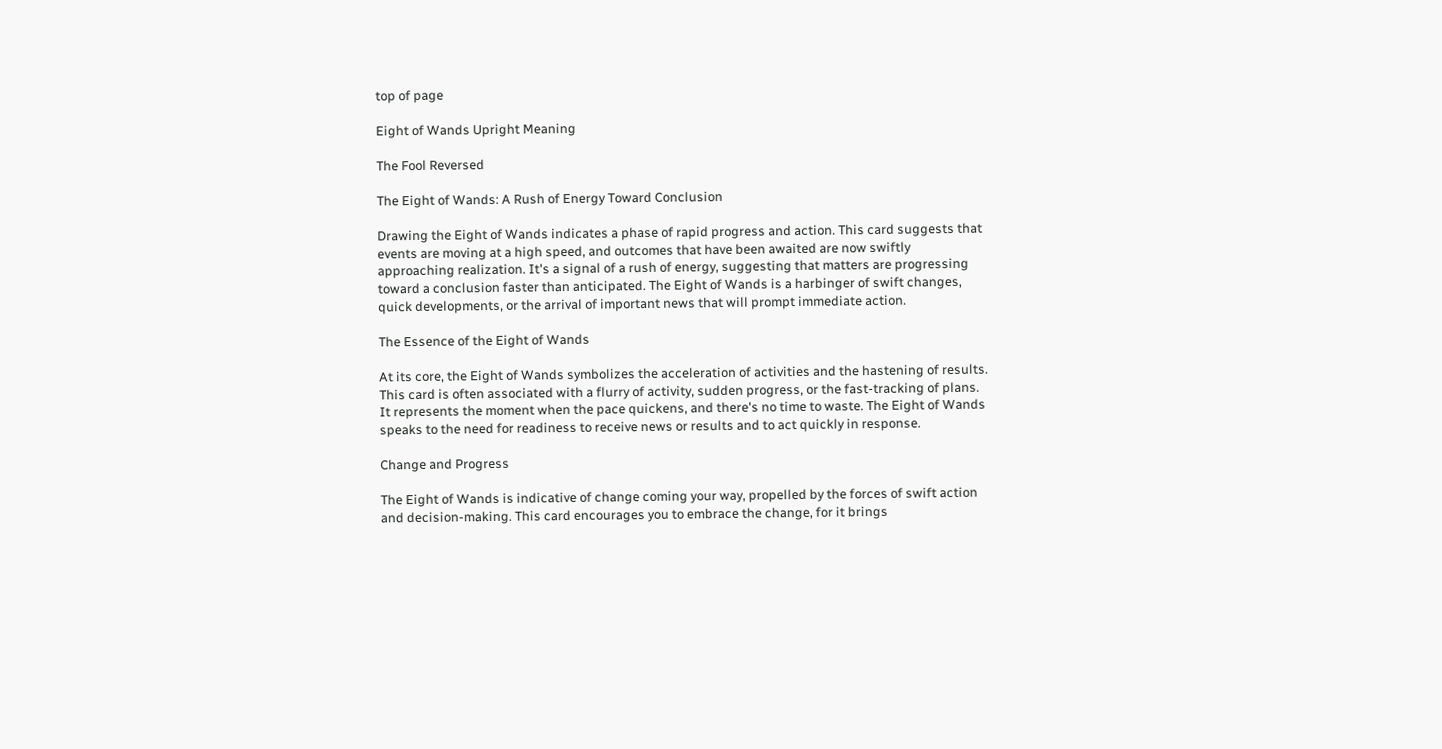top of page

Eight of Wands Upright Meaning

The Fool Reversed

The Eight of Wands: A Rush of Energy Toward Conclusion

Drawing the Eight of Wands indicates a phase of rapid progress and action. This card suggests that events are moving at a high speed, and outcomes that have been awaited are now swiftly approaching realization. It's a signal of a rush of energy, suggesting that matters are progressing toward a conclusion faster than anticipated. The Eight of Wands is a harbinger of swift changes, quick developments, or the arrival of important news that will prompt immediate action.

The Essence of the Eight of Wands

At its core, the Eight of Wands symbolizes the acceleration of activities and the hastening of results. This card is often associated with a flurry of activity, sudden progress, or the fast-tracking of plans. It represents the moment when the pace quickens, and there's no time to waste. The Eight of Wands speaks to the need for readiness to receive news or results and to act quickly in response.

Change and Progress

The Eight of Wands is indicative of change coming your way, propelled by the forces of swift action and decision-making. This card encourages you to embrace the change, for it brings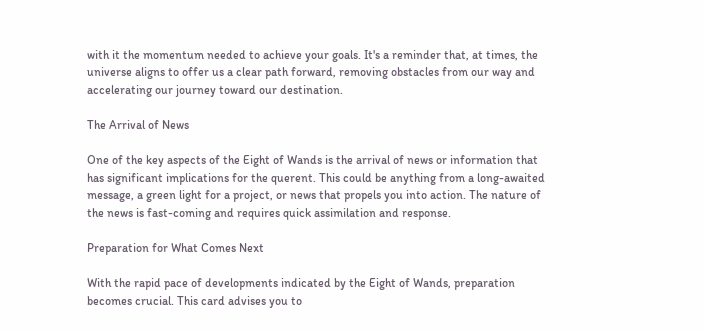with it the momentum needed to achieve your goals. It's a reminder that, at times, the universe aligns to offer us a clear path forward, removing obstacles from our way and accelerating our journey toward our destination.

The Arrival of News

One of the key aspects of the Eight of Wands is the arrival of news or information that has significant implications for the querent. This could be anything from a long-awaited message, a green light for a project, or news that propels you into action. The nature of the news is fast-coming and requires quick assimilation and response.

Preparation for What Comes Next

With the rapid pace of developments indicated by the Eight of Wands, preparation becomes crucial. This card advises you to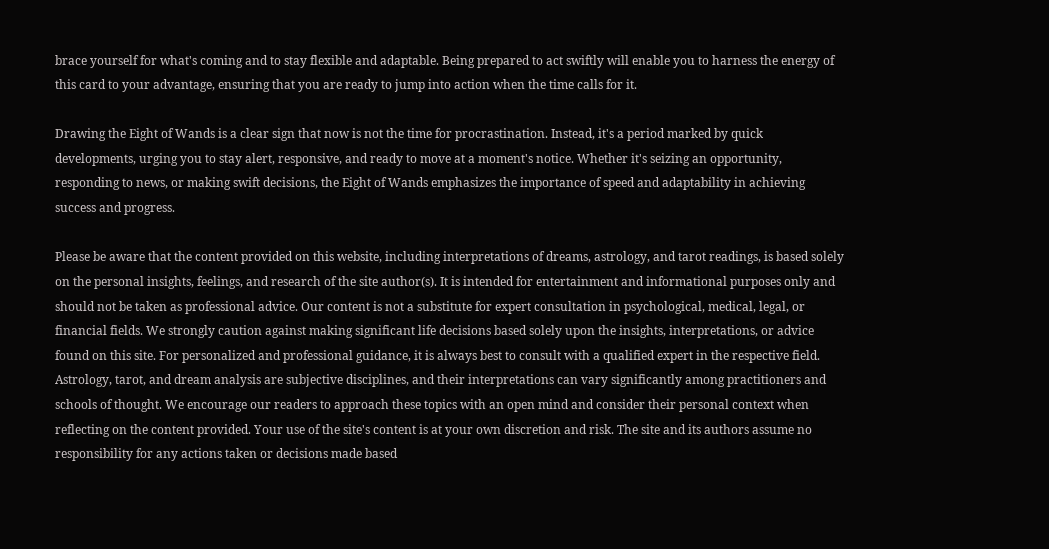brace yourself for what's coming and to stay flexible and adaptable. Being prepared to act swiftly will enable you to harness the energy of this card to your advantage, ensuring that you are ready to jump into action when the time calls for it.

Drawing the Eight of Wands is a clear sign that now is not the time for procrastination. Instead, it's a period marked by quick developments, urging you to stay alert, responsive, and ready to move at a moment's notice. Whether it's seizing an opportunity, responding to news, or making swift decisions, the Eight of Wands emphasizes the importance of speed and adaptability in achieving success and progress.

Please be aware that the content provided on this website, including interpretations of dreams, astrology, and tarot readings, is based solely on the personal insights, feelings, and research of the site author(s). It is intended for entertainment and informational purposes only and should not be taken as professional advice. Our content is not a substitute for expert consultation in psychological, medical, legal, or financial fields. We strongly caution against making significant life decisions based solely upon the insights, interpretations, or advice found on this site. For personalized and professional guidance, it is always best to consult with a qualified expert in the respective field. Astrology, tarot, and dream analysis are subjective disciplines, and their interpretations can vary significantly among practitioners and schools of thought. We encourage our readers to approach these topics with an open mind and consider their personal context when reflecting on the content provided. Your use of the site's content is at your own discretion and risk. The site and its authors assume no responsibility for any actions taken or decisions made based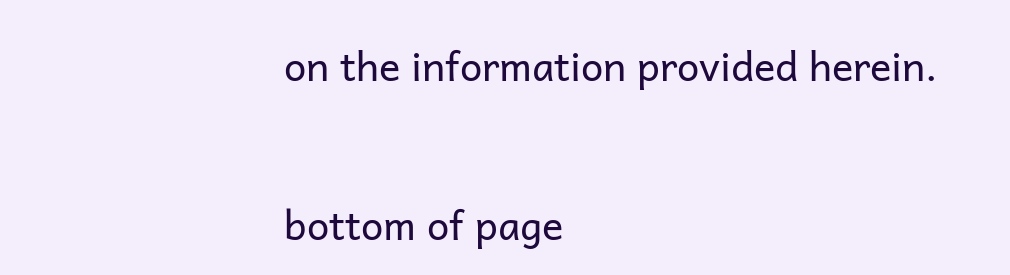on the information provided herein.


bottom of page